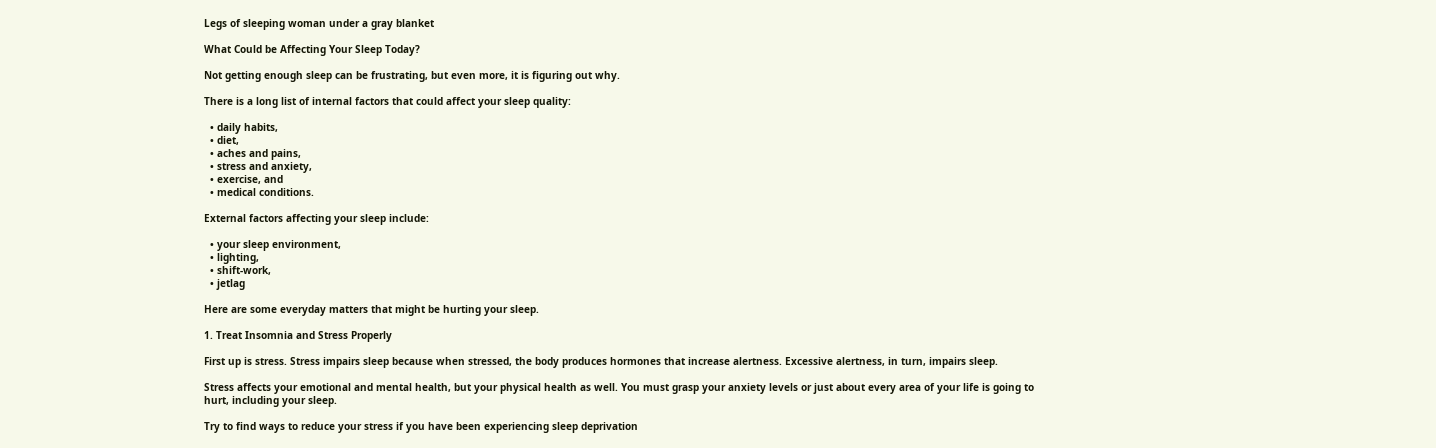Legs of sleeping woman under a gray blanket

What Could be Affecting Your Sleep Today?

Not getting enough sleep can be frustrating, but even more, it is figuring out why.

There is a long list of internal factors that could affect your sleep quality:

  • daily habits,
  • diet,
  • aches and pains,
  • stress and anxiety,
  • exercise, and
  • medical conditions.

External factors affecting your sleep include:

  • your sleep environment,
  • lighting,
  • shift-work,
  • jetlag

Here are some everyday matters that might be hurting your sleep.

1. Treat Insomnia and Stress Properly

First up is stress. Stress impairs sleep because when stressed, the body produces hormones that increase alertness. Excessive alertness, in turn, impairs sleep.

Stress affects your emotional and mental health, but your physical health as well. You must grasp your anxiety levels or just about every area of your life is going to hurt, including your sleep.

Try to find ways to reduce your stress if you have been experiencing sleep deprivation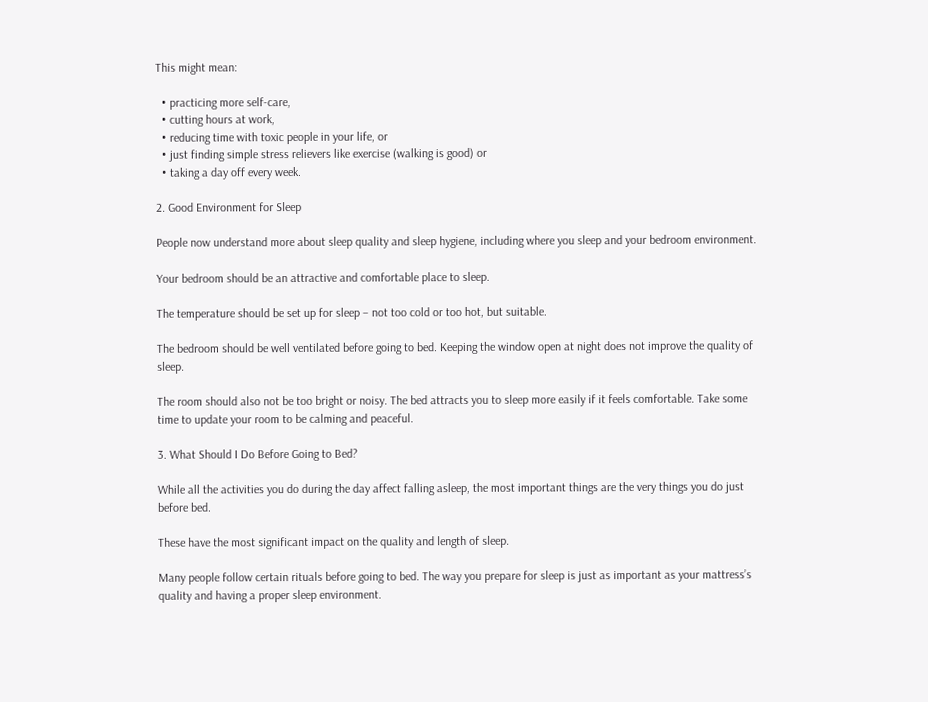This might mean:

  • practicing more self-care,
  • cutting hours at work,
  • reducing time with toxic people in your life, or
  • just finding simple stress relievers like exercise (walking is good) or
  • taking a day off every week.

2. Good Environment for Sleep

People now understand more about sleep quality and sleep hygiene, including where you sleep and your bedroom environment.

Your bedroom should be an attractive and comfortable place to sleep.

The temperature should be set up for sleep – not too cold or too hot, but suitable.

The bedroom should be well ventilated before going to bed. Keeping the window open at night does not improve the quality of sleep.

The room should also not be too bright or noisy. The bed attracts you to sleep more easily if it feels comfortable. Take some time to update your room to be calming and peaceful.

3. What Should I Do Before Going to Bed?

While all the activities you do during the day affect falling asleep, the most important things are the very things you do just before bed.

These have the most significant impact on the quality and length of sleep.

Many people follow certain rituals before going to bed. The way you prepare for sleep is just as important as your mattress’s quality and having a proper sleep environment.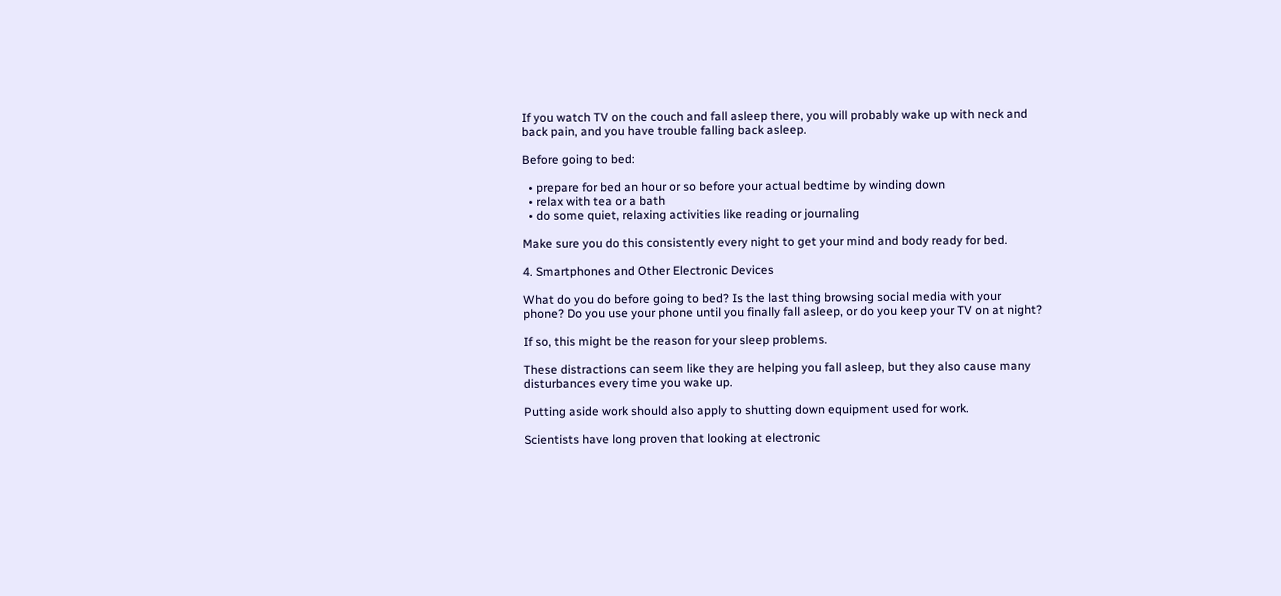If you watch TV on the couch and fall asleep there, you will probably wake up with neck and back pain, and you have trouble falling back asleep.

Before going to bed:

  • prepare for bed an hour or so before your actual bedtime by winding down
  • relax with tea or a bath
  • do some quiet, relaxing activities like reading or journaling

Make sure you do this consistently every night to get your mind and body ready for bed.

4. Smartphones and Other Electronic Devices

What do you do before going to bed? Is the last thing browsing social media with your phone? Do you use your phone until you finally fall asleep, or do you keep your TV on at night?

If so, this might be the reason for your sleep problems.

These distractions can seem like they are helping you fall asleep, but they also cause many disturbances every time you wake up.

Putting aside work should also apply to shutting down equipment used for work.

Scientists have long proven that looking at electronic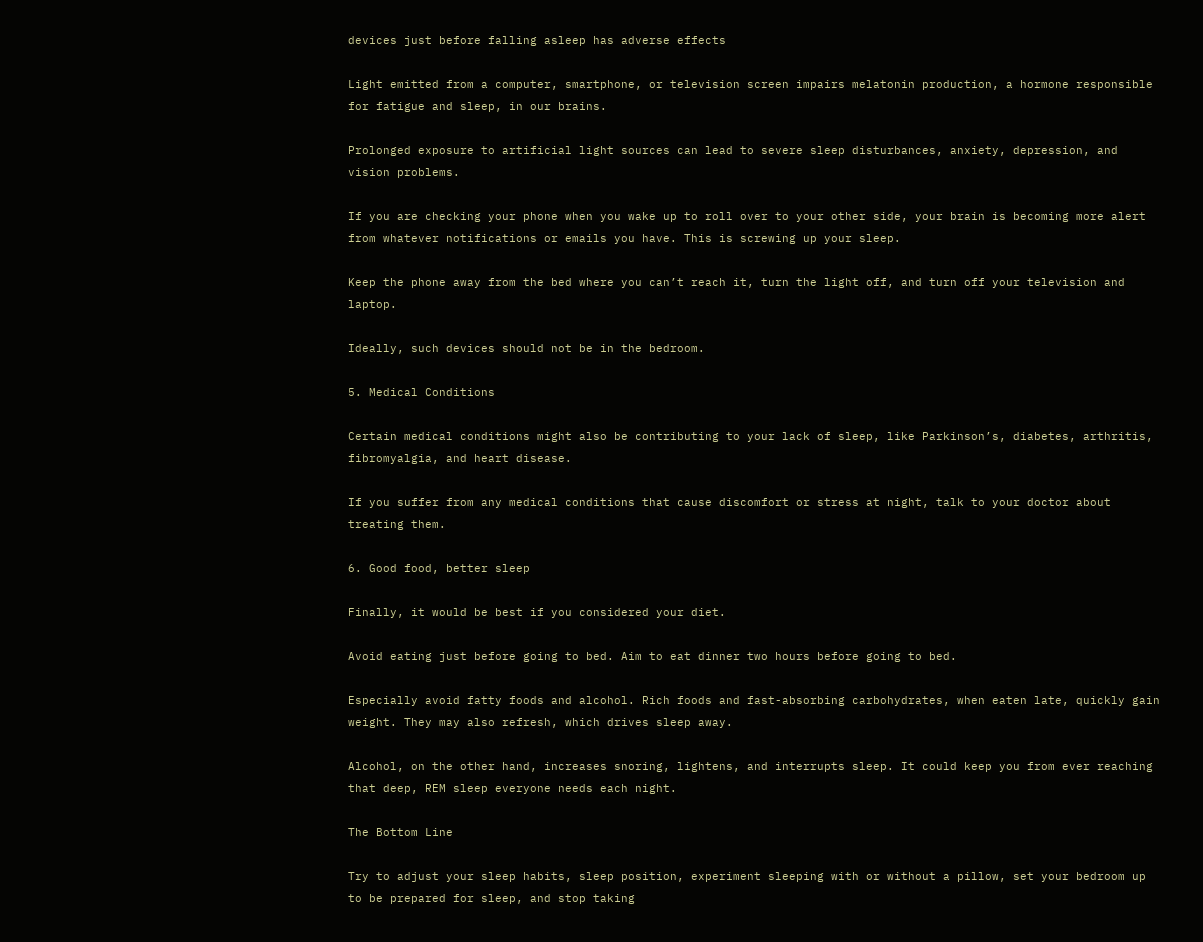devices just before falling asleep has adverse effects

Light emitted from a computer, smartphone, or television screen impairs melatonin production, a hormone responsible for fatigue and sleep, in our brains.

Prolonged exposure to artificial light sources can lead to severe sleep disturbances, anxiety, depression, and vision problems.

If you are checking your phone when you wake up to roll over to your other side, your brain is becoming more alert from whatever notifications or emails you have. This is screwing up your sleep.

Keep the phone away from the bed where you can’t reach it, turn the light off, and turn off your television and laptop.

Ideally, such devices should not be in the bedroom.

5. Medical Conditions

Certain medical conditions might also be contributing to your lack of sleep, like Parkinson’s, diabetes, arthritis, fibromyalgia, and heart disease.

If you suffer from any medical conditions that cause discomfort or stress at night, talk to your doctor about treating them.

6. Good food, better sleep

Finally, it would be best if you considered your diet.

Avoid eating just before going to bed. Aim to eat dinner two hours before going to bed.

Especially avoid fatty foods and alcohol. Rich foods and fast-absorbing carbohydrates, when eaten late, quickly gain weight. They may also refresh, which drives sleep away.

Alcohol, on the other hand, increases snoring, lightens, and interrupts sleep. It could keep you from ever reaching that deep, REM sleep everyone needs each night.

The Bottom Line

Try to adjust your sleep habits, sleep position, experiment sleeping with or without a pillow, set your bedroom up to be prepared for sleep, and stop taking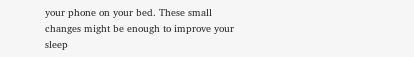your phone on your bed. These small changes might be enough to improve your sleep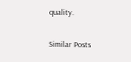quality.

Similar Posts